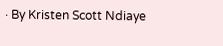· By Kristen Scott Ndiaye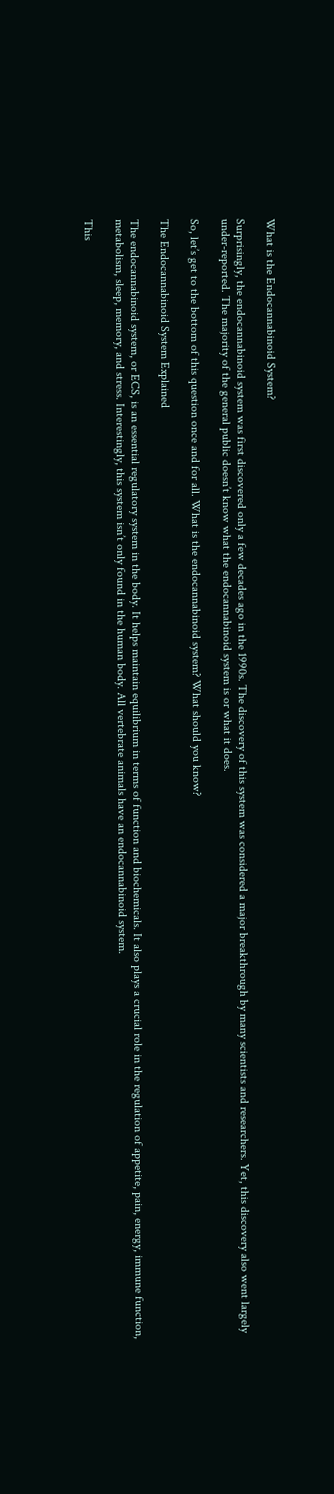What is the Endocannabinoid System?

Surprisingly, the endocannabinoid system was first discovered only a few decades ago in the 1990s. The discovery of this system was considered a major breakthrough by many scientists and researchers. Yet, this discovery also went largely under-reported. The majority of the general public doesn’t know what the endocannabinoid system is or what it does.

So, let’s get to the bottom of this question once and for all. What is the endocannabinoid system? What should you know?

The Endocannabinoid System Explained

The endocannabinoid system, or ECS, is an essential regulatory system in the body. It helps maintain equilibrium in terms of function and biochemicals. It also plays a crucial role in the regulation of appetite, pain, energy, immune function, metabolism, sleep, memory, and stress. Interestingly, this system isn’t only found in the human body. All vertebrate animals have an endocannabinoid system.

This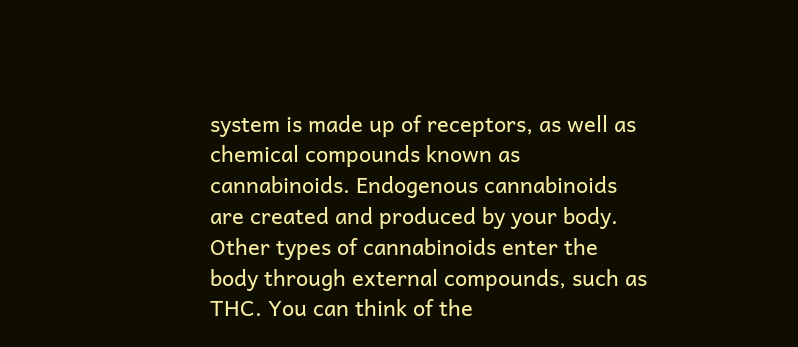system is made up of receptors, as well as chemical compounds known as cannabinoids. Endogenous cannabinoids are created and produced by your body. Other types of cannabinoids enter the body through external compounds, such as THC. You can think of the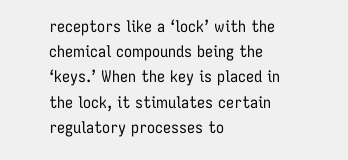receptors like a ‘lock’ with the chemical compounds being the ‘keys.’ When the key is placed in the lock, it stimulates certain regulatory processes to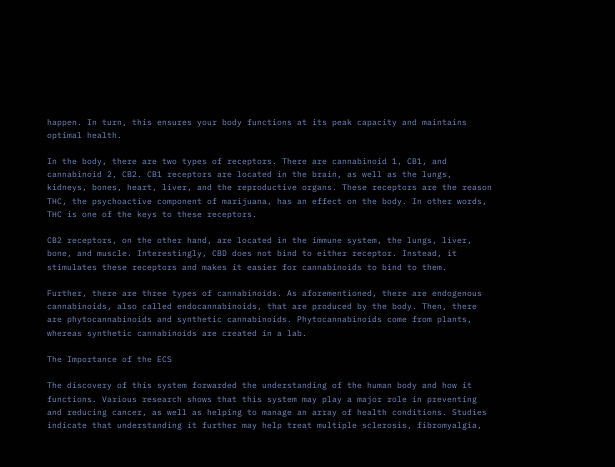happen. In turn, this ensures your body functions at its peak capacity and maintains optimal health.

In the body, there are two types of receptors. There are cannabinoid 1, CB1, and cannabinoid 2, CB2. CB1 receptors are located in the brain, as well as the lungs, kidneys, bones, heart, liver, and the reproductive organs. These receptors are the reason THC, the psychoactive component of marijuana, has an effect on the body. In other words, THC is one of the keys to these receptors.

CB2 receptors, on the other hand, are located in the immune system, the lungs, liver, bone, and muscle. Interestingly, CBD does not bind to either receptor. Instead, it stimulates these receptors and makes it easier for cannabinoids to bind to them.

Further, there are three types of cannabinoids. As aforementioned, there are endogenous cannabinoids, also called endocannabinoids, that are produced by the body. Then, there are phytocannabinoids and synthetic cannabinoids. Phytocannabinoids come from plants, whereas synthetic cannabinoids are created in a lab.

The Importance of the ECS

The discovery of this system forwarded the understanding of the human body and how it functions. Various research shows that this system may play a major role in preventing and reducing cancer, as well as helping to manage an array of health conditions. Studies indicate that understanding it further may help treat multiple sclerosis, fibromyalgia,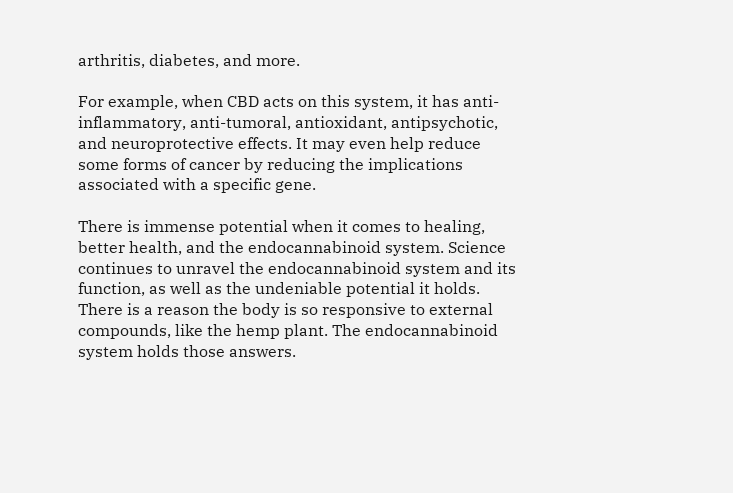arthritis, diabetes, and more.

For example, when CBD acts on this system, it has anti-inflammatory, anti-tumoral, antioxidant, antipsychotic, and neuroprotective effects. It may even help reduce some forms of cancer by reducing the implications associated with a specific gene.

There is immense potential when it comes to healing, better health, and the endocannabinoid system. Science continues to unravel the endocannabinoid system and its function, as well as the undeniable potential it holds. There is a reason the body is so responsive to external compounds, like the hemp plant. The endocannabinoid system holds those answers.